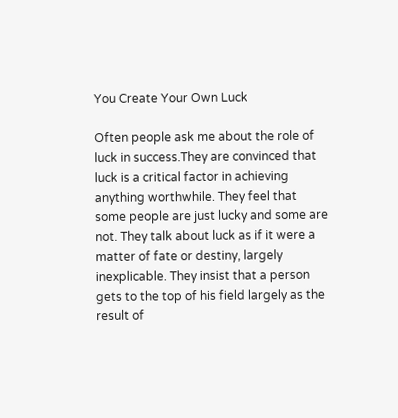You Create Your Own Luck

Often people ask me about the role of luck in success.They are convinced that luck is a critical factor in achieving anything worthwhile. They feel that some people are just lucky and some are not. They talk about luck as if it were a matter of fate or destiny, largely inexplicable. They insist that a person gets to the top of his field largely as the result of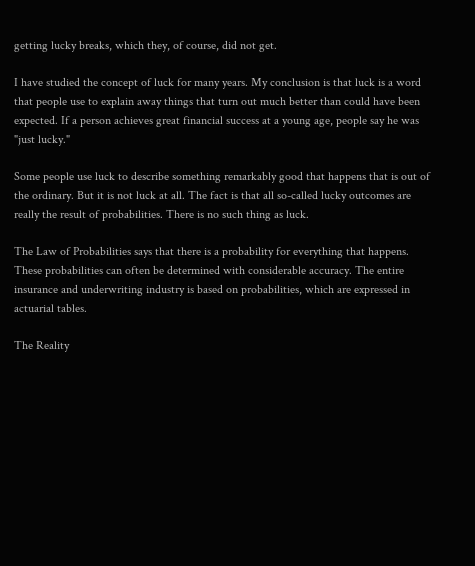getting lucky breaks, which they, of course, did not get.

I have studied the concept of luck for many years. My conclusion is that luck is a word that people use to explain away things that turn out much better than could have been expected. If a person achieves great financial success at a young age, people say he was "just lucky."

Some people use luck to describe something remarkably good that happens that is out of the ordinary. But it is not luck at all. The fact is that all so-called lucky outcomes are really the result of probabilities. There is no such thing as luck.

The Law of Probabilities says that there is a probability for everything that happens. These probabilities can often be determined with considerable accuracy. The entire insurance and underwriting industry is based on probabilities, which are expressed in actuarial tables.

The Reality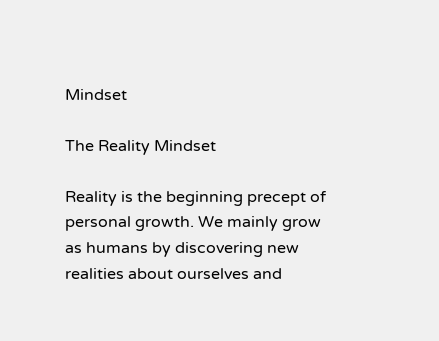Mindset

The Reality Mindset

Reality is the beginning precept of personal growth. We mainly grow as humans by discovering new realities about ourselves and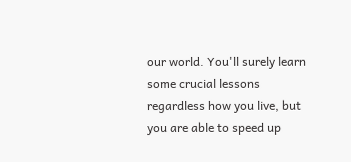our world. You'll surely learn some crucial lessons regardless how you live, but you are able to speed up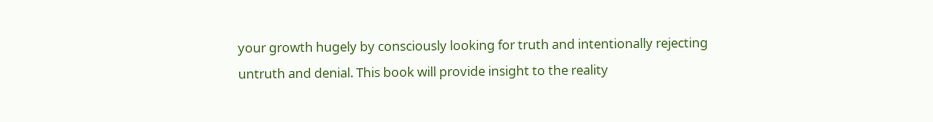your growth hugely by consciously looking for truth and intentionally rejecting untruth and denial. This book will provide insight to the reality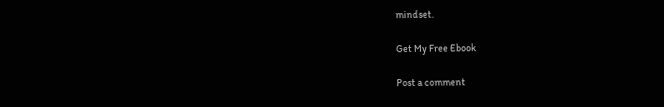mindset.

Get My Free Ebook

Post a comment